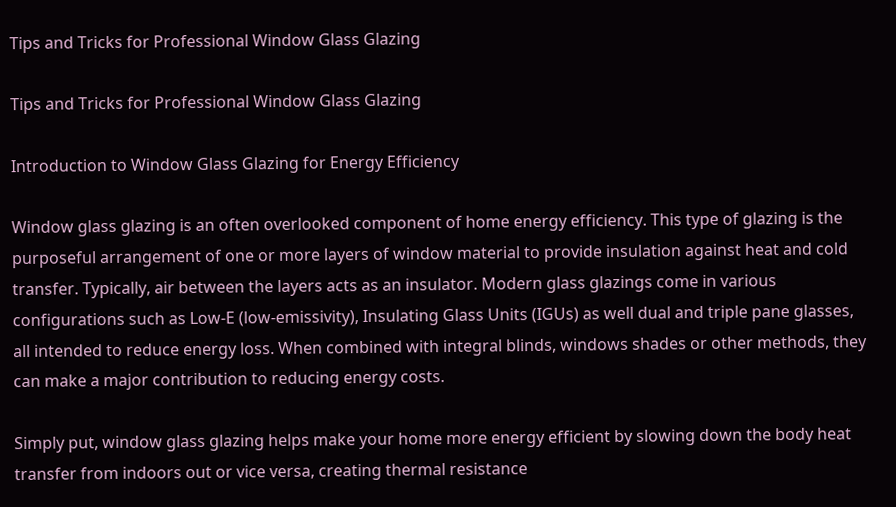Tips and Tricks for Professional Window Glass Glazing

Tips and Tricks for Professional Window Glass Glazing

Introduction to Window Glass Glazing for Energy Efficiency

Window glass glazing is an often overlooked component of home energy efficiency. This type of glazing is the purposeful arrangement of one or more layers of window material to provide insulation against heat and cold transfer. Typically, air between the layers acts as an insulator. Modern glass glazings come in various configurations such as Low-E (low-emissivity), Insulating Glass Units (IGUs) as well dual and triple pane glasses, all intended to reduce energy loss. When combined with integral blinds, windows shades or other methods, they can make a major contribution to reducing energy costs.

Simply put, window glass glazing helps make your home more energy efficient by slowing down the body heat transfer from indoors out or vice versa, creating thermal resistance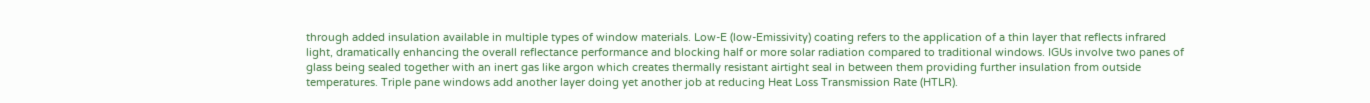through added insulation available in multiple types of window materials. Low-E (low-Emissivity) coating refers to the application of a thin layer that reflects infrared light, dramatically enhancing the overall reflectance performance and blocking half or more solar radiation compared to traditional windows. IGUs involve two panes of glass being sealed together with an inert gas like argon which creates thermally resistant airtight seal in between them providing further insulation from outside temperatures. Triple pane windows add another layer doing yet another job at reducing Heat Loss Transmission Rate (HTLR).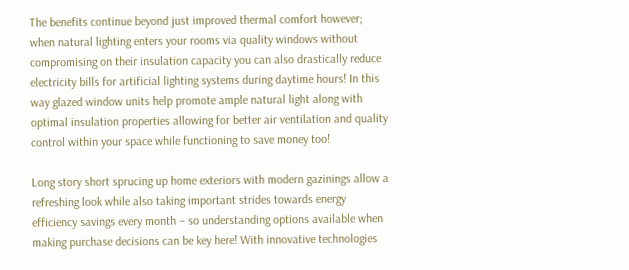The benefits continue beyond just improved thermal comfort however; when natural lighting enters your rooms via quality windows without compromising on their insulation capacity you can also drastically reduce electricity bills for artificial lighting systems during daytime hours! In this way glazed window units help promote ample natural light along with optimal insulation properties allowing for better air ventilation and quality control within your space while functioning to save money too!

Long story short sprucing up home exteriors with modern gazinings allow a refreshing look while also taking important strides towards energy efficiency savings every month – so understanding options available when making purchase decisions can be key here! With innovative technologies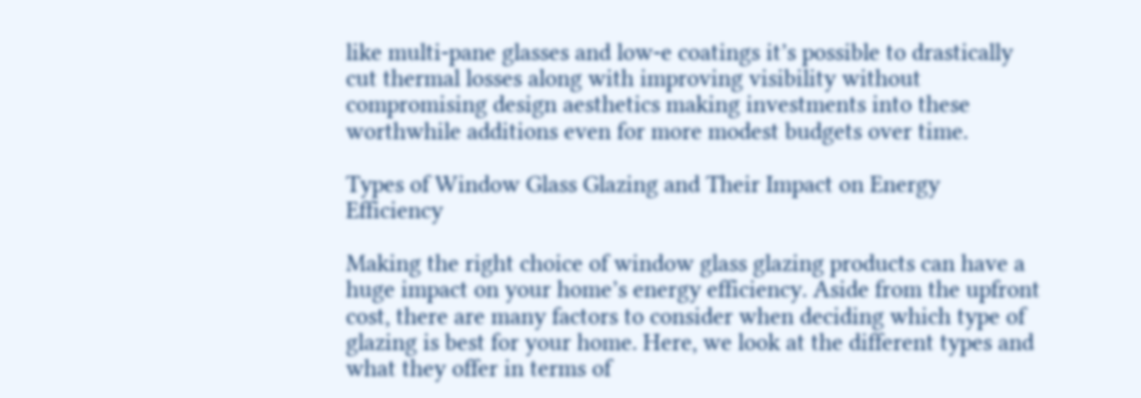like multi-pane glasses and low-e coatings it’s possible to drastically cut thermal losses along with improving visibility without compromising design aesthetics making investments into these worthwhile additions even for more modest budgets over time.

Types of Window Glass Glazing and Their Impact on Energy Efficiency

Making the right choice of window glass glazing products can have a huge impact on your home’s energy efficiency. Aside from the upfront cost, there are many factors to consider when deciding which type of glazing is best for your home. Here, we look at the different types and what they offer in terms of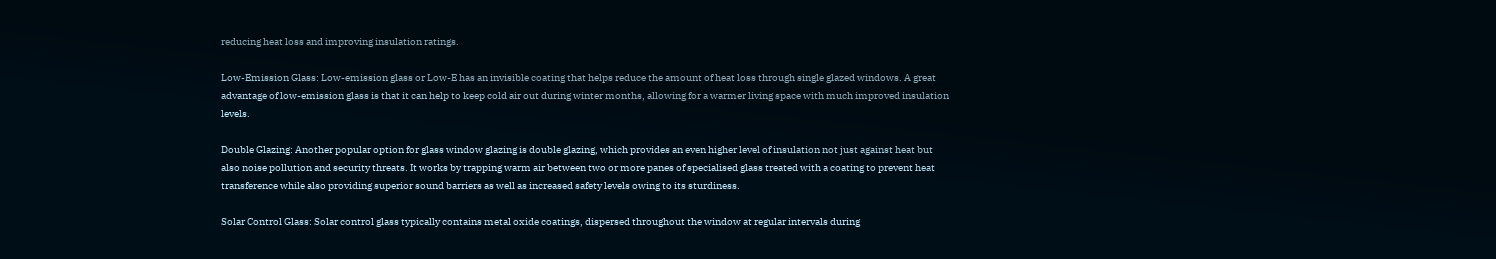reducing heat loss and improving insulation ratings.

Low-Emission Glass: Low-emission glass or Low-E has an invisible coating that helps reduce the amount of heat loss through single glazed windows. A great advantage of low-emission glass is that it can help to keep cold air out during winter months, allowing for a warmer living space with much improved insulation levels.

Double Glazing: Another popular option for glass window glazing is double glazing, which provides an even higher level of insulation not just against heat but also noise pollution and security threats. It works by trapping warm air between two or more panes of specialised glass treated with a coating to prevent heat transference while also providing superior sound barriers as well as increased safety levels owing to its sturdiness.

Solar Control Glass: Solar control glass typically contains metal oxide coatings, dispersed throughout the window at regular intervals during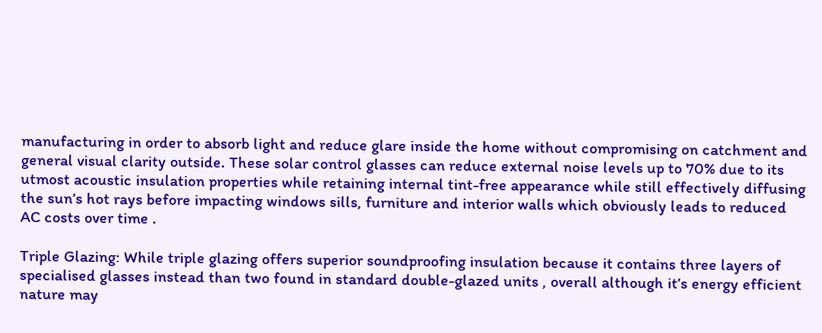manufacturing in order to absorb light and reduce glare inside the home without compromising on catchment and general visual clarity outside. These solar control glasses can reduce external noise levels up to 70% due to its utmost acoustic insulation properties while retaining internal tint-free appearance while still effectively diffusing the sun’s hot rays before impacting windows sills, furniture and interior walls which obviously leads to reduced AC costs over time .

Triple Glazing: While triple glazing offers superior soundproofing insulation because it contains three layers of specialised glasses instead than two found in standard double-glazed units , overall although it’s energy efficient nature may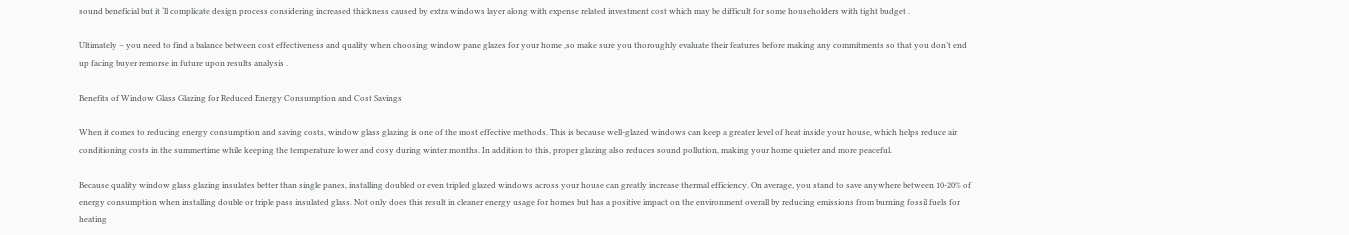sound beneficial but it ‘ll complicate design process considering increased thickness caused by extra windows layer along with expense related investment cost which may be difficult for some householders with tight budget .

Ultimately – you need to find a balance between cost effectiveness and quality when choosing window pane glazes for your home ,so make sure you thoroughly evaluate their features before making any commitments so that you don’t end up facing buyer remorse in future upon results analysis .

Benefits of Window Glass Glazing for Reduced Energy Consumption and Cost Savings

When it comes to reducing energy consumption and saving costs, window glass glazing is one of the most effective methods. This is because well-glazed windows can keep a greater level of heat inside your house, which helps reduce air conditioning costs in the summertime while keeping the temperature lower and cosy during winter months. In addition to this, proper glazing also reduces sound pollution, making your home quieter and more peaceful.

Because quality window glass glazing insulates better than single panes, installing doubled or even tripled glazed windows across your house can greatly increase thermal efficiency. On average, you stand to save anywhere between 10-20% of energy consumption when installing double or triple pass insulated glass. Not only does this result in cleaner energy usage for homes but has a positive impact on the environment overall by reducing emissions from burning fossil fuels for heating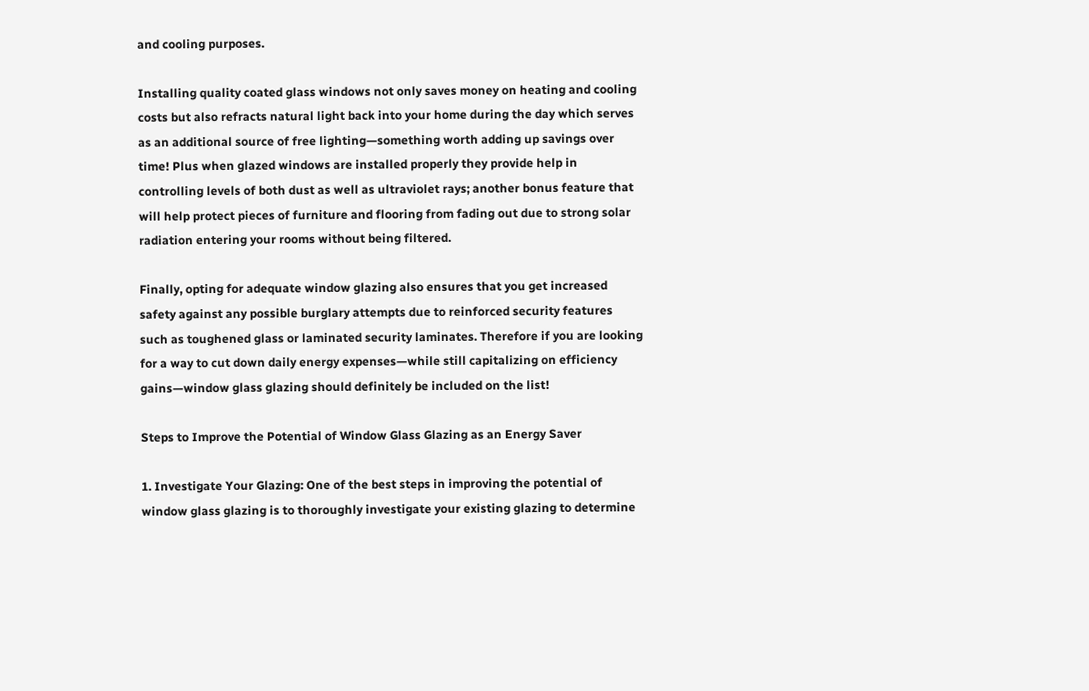and cooling purposes.

Installing quality coated glass windows not only saves money on heating and cooling costs but also refracts natural light back into your home during the day which serves as an additional source of free lighting—something worth adding up savings over time! Plus when glazed windows are installed properly they provide help in controlling levels of both dust as well as ultraviolet rays; another bonus feature that will help protect pieces of furniture and flooring from fading out due to strong solar radiation entering your rooms without being filtered.

Finally, opting for adequate window glazing also ensures that you get increased safety against any possible burglary attempts due to reinforced security features such as toughened glass or laminated security laminates. Therefore if you are looking for a way to cut down daily energy expenses—while still capitalizing on efficiency gains—window glass glazing should definitely be included on the list!

Steps to Improve the Potential of Window Glass Glazing as an Energy Saver

1. Investigate Your Glazing: One of the best steps in improving the potential of window glass glazing is to thoroughly investigate your existing glazing to determine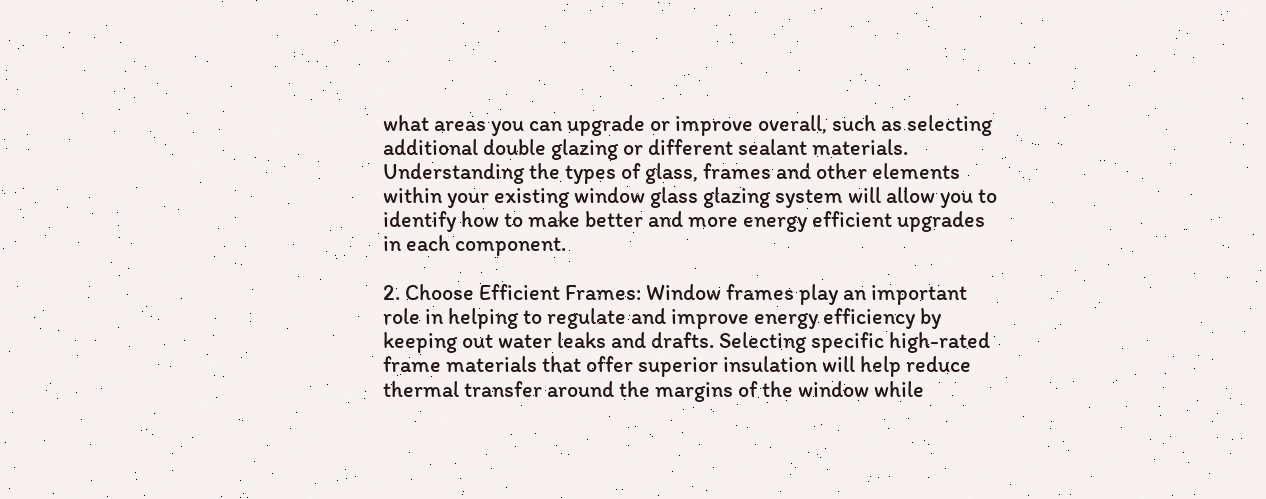what areas you can upgrade or improve overall, such as selecting additional double glazing or different sealant materials. Understanding the types of glass, frames and other elements within your existing window glass glazing system will allow you to identify how to make better and more energy efficient upgrades in each component.

2. Choose Efficient Frames: Window frames play an important role in helping to regulate and improve energy efficiency by keeping out water leaks and drafts. Selecting specific high-rated frame materials that offer superior insulation will help reduce thermal transfer around the margins of the window while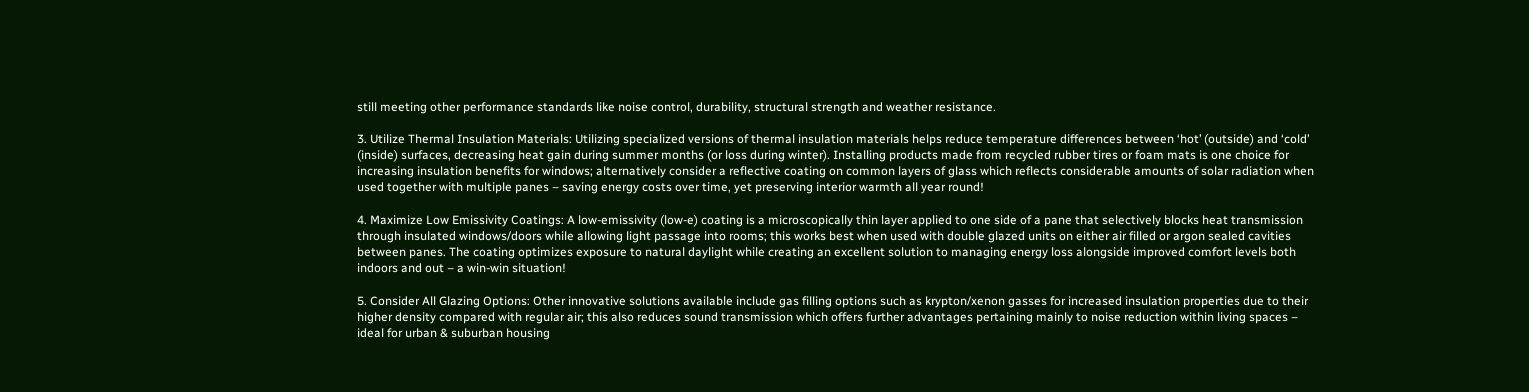still meeting other performance standards like noise control, durability, structural strength and weather resistance.

3. Utilize Thermal Insulation Materials: Utilizing specialized versions of thermal insulation materials helps reduce temperature differences between ‘hot’ (outside) and ‘cold’ (inside) surfaces, decreasing heat gain during summer months (or loss during winter). Installing products made from recycled rubber tires or foam mats is one choice for increasing insulation benefits for windows; alternatively consider a reflective coating on common layers of glass which reflects considerable amounts of solar radiation when used together with multiple panes – saving energy costs over time, yet preserving interior warmth all year round!

4. Maximize Low Emissivity Coatings: A low-emissivity (low-e) coating is a microscopically thin layer applied to one side of a pane that selectively blocks heat transmission through insulated windows/doors while allowing light passage into rooms; this works best when used with double glazed units on either air filled or argon sealed cavities between panes. The coating optimizes exposure to natural daylight while creating an excellent solution to managing energy loss alongside improved comfort levels both indoors and out – a win-win situation!

5. Consider All Glazing Options: Other innovative solutions available include gas filling options such as krypton/xenon gasses for increased insulation properties due to their higher density compared with regular air; this also reduces sound transmission which offers further advantages pertaining mainly to noise reduction within living spaces – ideal for urban & suburban housing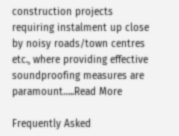construction projects requiring instalment up close by noisy roads/town centres etc., where providing effective soundproofing measures are paramount…..Read More

Frequently Asked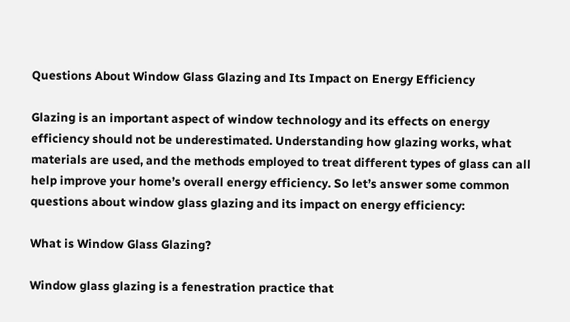Questions About Window Glass Glazing and Its Impact on Energy Efficiency

Glazing is an important aspect of window technology and its effects on energy efficiency should not be underestimated. Understanding how glazing works, what materials are used, and the methods employed to treat different types of glass can all help improve your home’s overall energy efficiency. So let’s answer some common questions about window glass glazing and its impact on energy efficiency:

What is Window Glass Glazing?

Window glass glazing is a fenestration practice that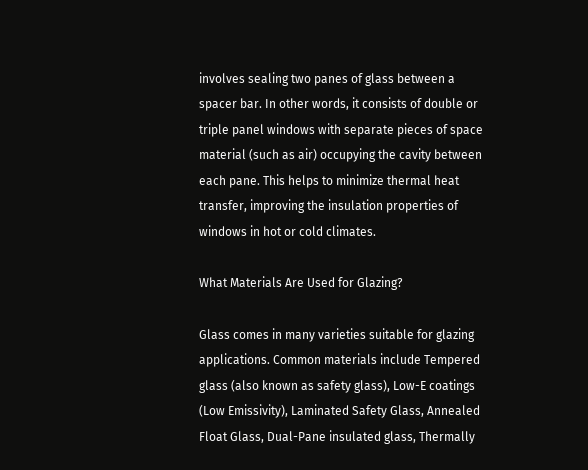involves sealing two panes of glass between a spacer bar. In other words, it consists of double or triple panel windows with separate pieces of space material (such as air) occupying the cavity between each pane. This helps to minimize thermal heat transfer, improving the insulation properties of windows in hot or cold climates.

What Materials Are Used for Glazing?

Glass comes in many varieties suitable for glazing applications. Common materials include Tempered glass (also known as safety glass), Low-E coatings (Low Emissivity), Laminated Safety Glass, Annealed Float Glass, Dual-Pane insulated glass, Thermally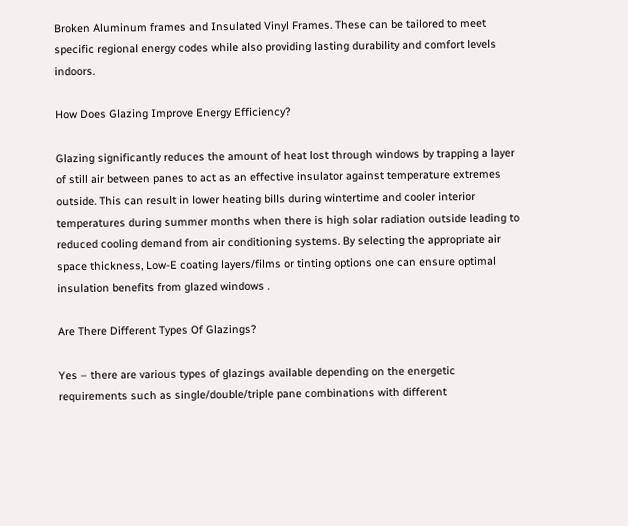Broken Aluminum frames and Insulated Vinyl Frames. These can be tailored to meet specific regional energy codes while also providing lasting durability and comfort levels indoors.

How Does Glazing Improve Energy Efficiency?

Glazing significantly reduces the amount of heat lost through windows by trapping a layer of still air between panes to act as an effective insulator against temperature extremes outside. This can result in lower heating bills during wintertime and cooler interior temperatures during summer months when there is high solar radiation outside leading to reduced cooling demand from air conditioning systems. By selecting the appropriate air space thickness, Low-E coating layers/films or tinting options one can ensure optimal insulation benefits from glazed windows .

Are There Different Types Of Glazings?

Yes – there are various types of glazings available depending on the energetic requirements such as single/double/triple pane combinations with different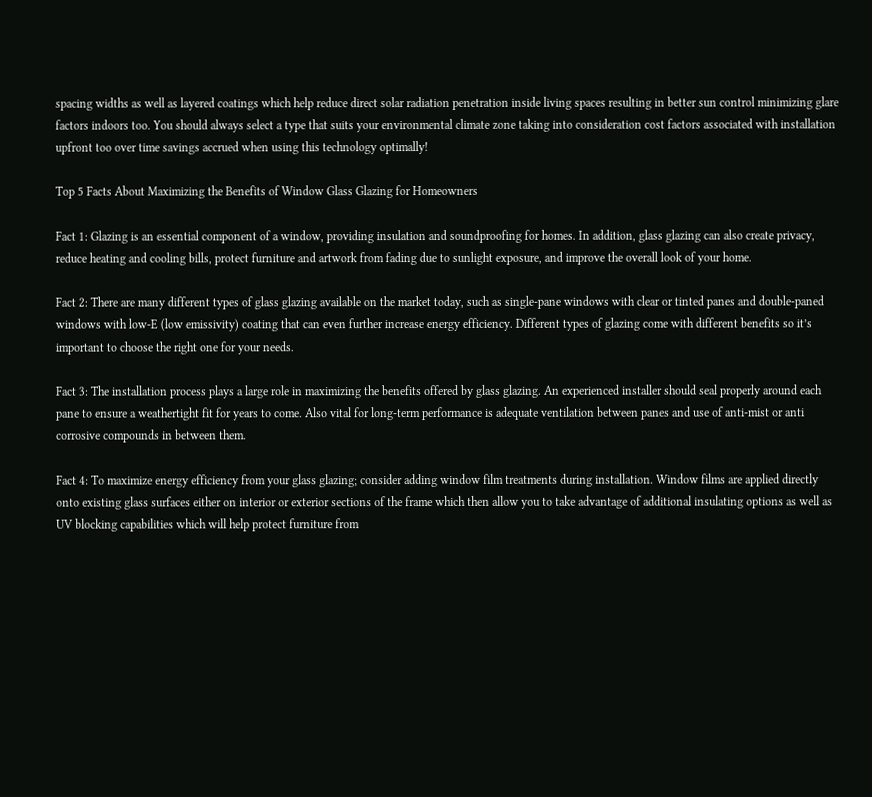spacing widths as well as layered coatings which help reduce direct solar radiation penetration inside living spaces resulting in better sun control minimizing glare factors indoors too. You should always select a type that suits your environmental climate zone taking into consideration cost factors associated with installation upfront too over time savings accrued when using this technology optimally!

Top 5 Facts About Maximizing the Benefits of Window Glass Glazing for Homeowners

Fact 1: Glazing is an essential component of a window, providing insulation and soundproofing for homes. In addition, glass glazing can also create privacy, reduce heating and cooling bills, protect furniture and artwork from fading due to sunlight exposure, and improve the overall look of your home.

Fact 2: There are many different types of glass glazing available on the market today, such as single-pane windows with clear or tinted panes and double-paned windows with low-E (low emissivity) coating that can even further increase energy efficiency. Different types of glazing come with different benefits so it’s important to choose the right one for your needs.

Fact 3: The installation process plays a large role in maximizing the benefits offered by glass glazing. An experienced installer should seal properly around each pane to ensure a weathertight fit for years to come. Also vital for long-term performance is adequate ventilation between panes and use of anti-mist or anti corrosive compounds in between them.

Fact 4: To maximize energy efficiency from your glass glazing; consider adding window film treatments during installation. Window films are applied directly onto existing glass surfaces either on interior or exterior sections of the frame which then allow you to take advantage of additional insulating options as well as UV blocking capabilities which will help protect furniture from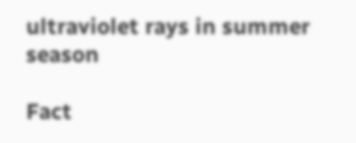ultraviolet rays in summer season

Fact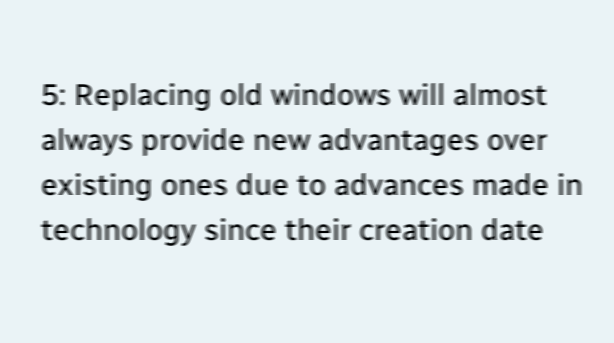5: Replacing old windows will almost always provide new advantages over existing ones due to advances made in technology since their creation date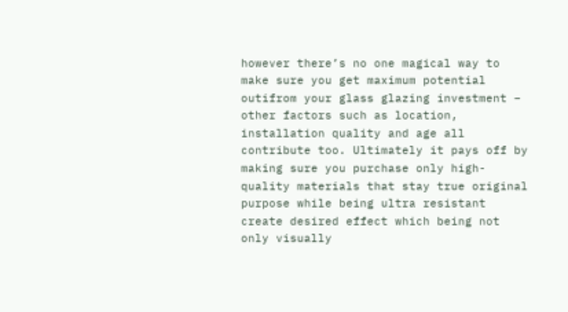however there’s no one magical way to make sure you get maximum potential outifrom your glass glazing investment – other factors such as location, installation quality and age all contribute too. Ultimately it pays off by making sure you purchase only high-quality materials that stay true original purpose while being ultra resistant create desired effect which being not only visually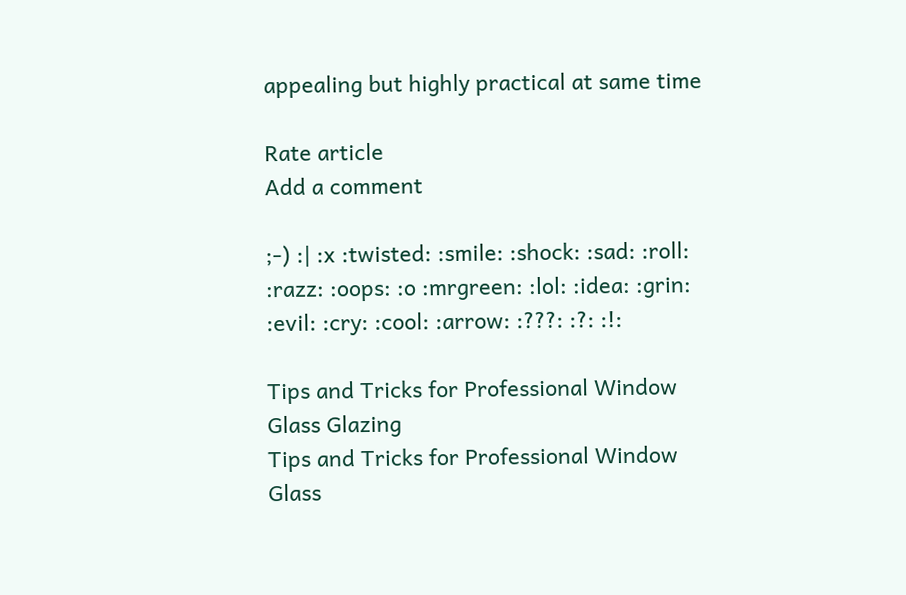appealing but highly practical at same time

Rate article
Add a comment

;-) :| :x :twisted: :smile: :shock: :sad: :roll: :razz: :oops: :o :mrgreen: :lol: :idea: :grin: :evil: :cry: :cool: :arrow: :???: :?: :!:

Tips and Tricks for Professional Window Glass Glazing
Tips and Tricks for Professional Window Glass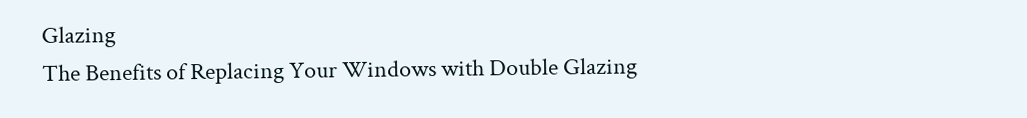Glazing
The Benefits of Replacing Your Windows with Double Glazing